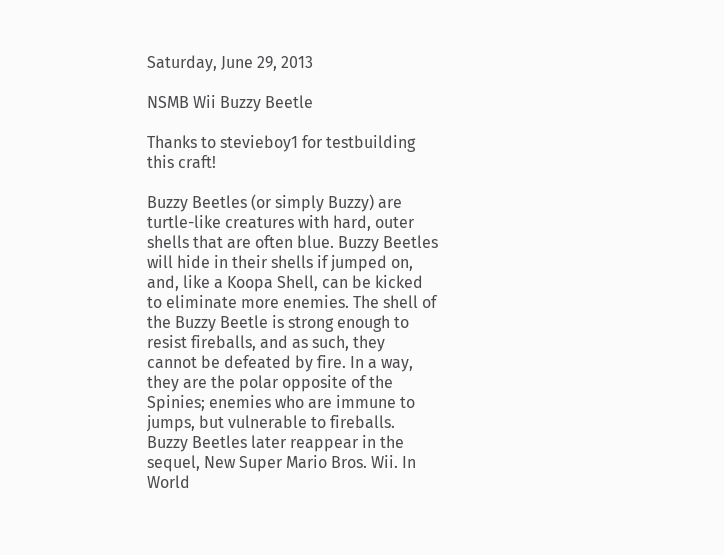Saturday, June 29, 2013

NSMB Wii Buzzy Beetle

Thanks to stevieboy1 for testbuilding this craft!

Buzzy Beetles (or simply Buzzy) are turtle-like creatures with hard, outer shells that are often blue. Buzzy Beetles will hide in their shells if jumped on, and, like a Koopa Shell, can be kicked to eliminate more enemies. The shell of the Buzzy Beetle is strong enough to resist fireballs, and as such, they cannot be defeated by fire. In a way, they are the polar opposite of the Spinies; enemies who are immune to jumps, but vulnerable to fireballs.
Buzzy Beetles later reappear in the sequel, New Super Mario Bros. Wii. In World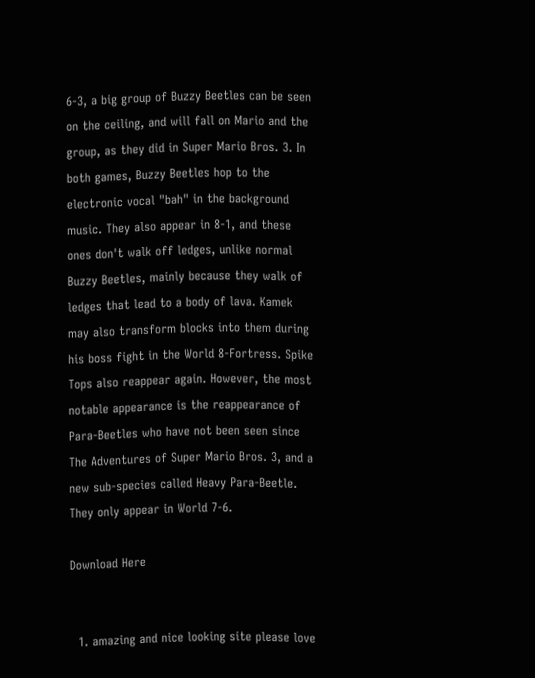6-3, a big group of Buzzy Beetles can be seen on the ceiling, and will fall on Mario and the group, as they did in Super Mario Bros. 3. In both games, Buzzy Beetles hop to the electronic vocal "bah" in the background music. They also appear in 8-1, and these ones don't walk off ledges, unlike normal Buzzy Beetles, mainly because they walk of ledges that lead to a body of lava. Kamek may also transform blocks into them during his boss fight in the World 8-Fortress. Spike Tops also reappear again. However, the most notable appearance is the reappearance of Para-Beetles who have not been seen since The Adventures of Super Mario Bros. 3, and a new sub-species called Heavy Para-Beetle. They only appear in World 7-6.

Download Here


  1. amazing and nice looking site please love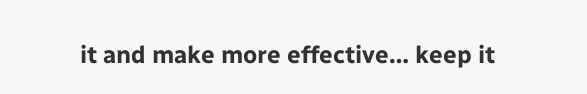it and make more effective… keep it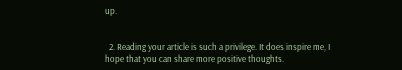up.


  2. Reading your article is such a privilege. It does inspire me, I hope that you can share more positive thoughts.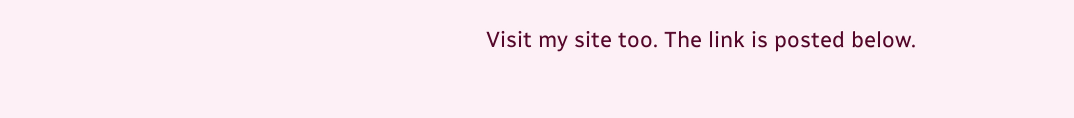Visit my site too. The link is posted below.